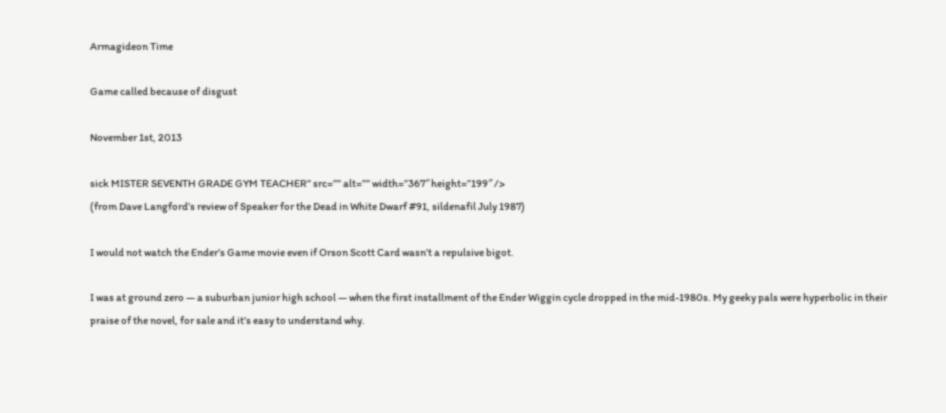Armagideon Time

Game called because of disgust

November 1st, 2013

sick MISTER SEVENTH GRADE GYM TEACHER” src=”” alt=”” width=”367″ height=”199″ />
(from Dave Langford’s review of Speaker for the Dead in White Dwarf #91, sildenafil July 1987)

I would not watch the Ender’s Game movie even if Orson Scott Card wasn’t a repulsive bigot.

I was at ground zero — a suburban junior high school — when the first installment of the Ender Wiggin cycle dropped in the mid-1980s. My geeky pals were hyperbolic in their praise of the novel, for sale and it’s easy to understand why.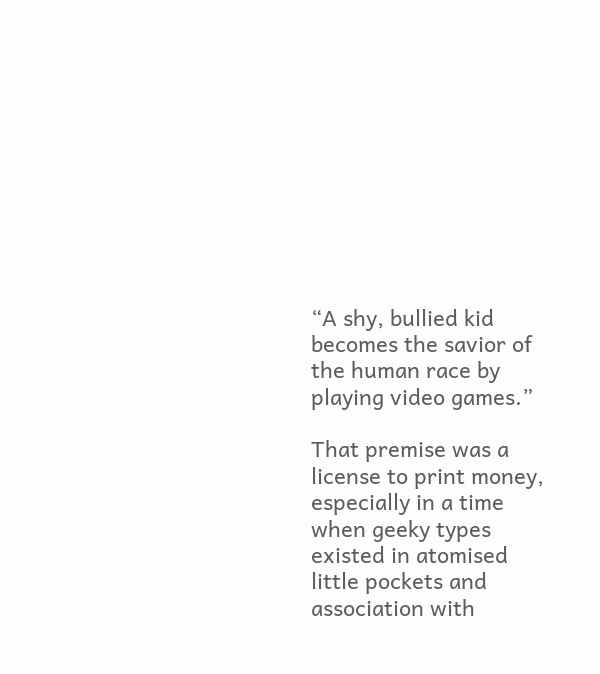“A shy, bullied kid becomes the savior of the human race by playing video games.”

That premise was a license to print money, especially in a time when geeky types existed in atomised little pockets and association with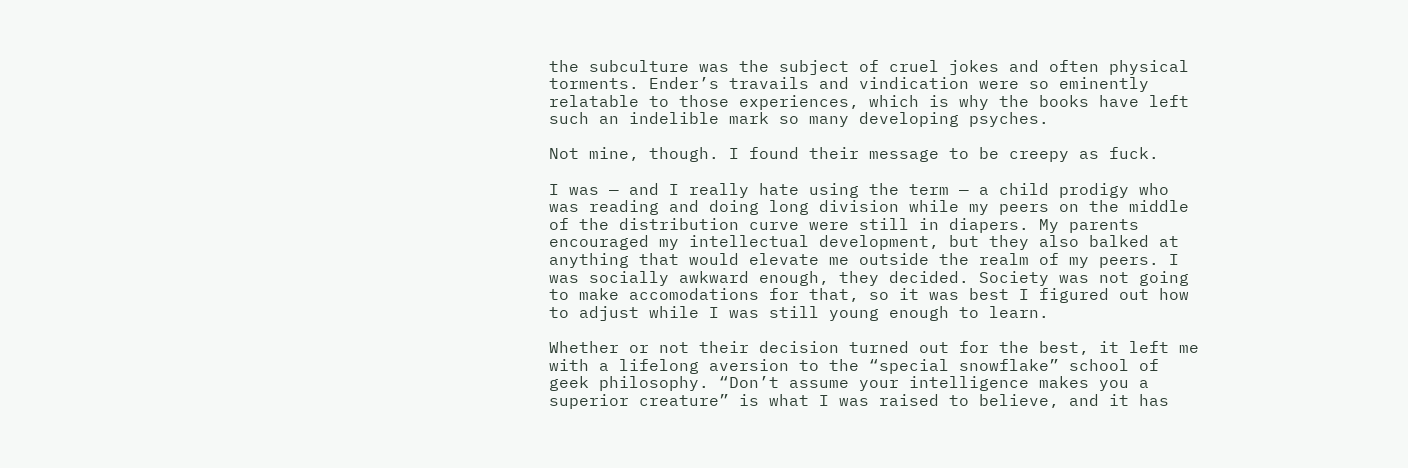the subculture was the subject of cruel jokes and often physical torments. Ender’s travails and vindication were so eminently relatable to those experiences, which is why the books have left such an indelible mark so many developing psyches.

Not mine, though. I found their message to be creepy as fuck.

I was — and I really hate using the term — a child prodigy who was reading and doing long division while my peers on the middle of the distribution curve were still in diapers. My parents encouraged my intellectual development, but they also balked at anything that would elevate me outside the realm of my peers. I was socially awkward enough, they decided. Society was not going to make accomodations for that, so it was best I figured out how to adjust while I was still young enough to learn.

Whether or not their decision turned out for the best, it left me with a lifelong aversion to the “special snowflake” school of geek philosophy. “Don’t assume your intelligence makes you a superior creature” is what I was raised to believe, and it has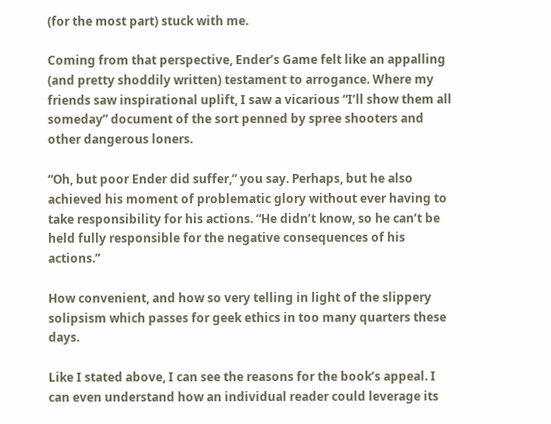(for the most part) stuck with me.

Coming from that perspective, Ender’s Game felt like an appalling (and pretty shoddily written) testament to arrogance. Where my friends saw inspirational uplift, I saw a vicarious “I’ll show them all someday” document of the sort penned by spree shooters and other dangerous loners.

“Oh, but poor Ender did suffer,” you say. Perhaps, but he also achieved his moment of problematic glory without ever having to take responsibility for his actions. “He didn’t know, so he can’t be held fully responsible for the negative consequences of his actions.”

How convenient, and how so very telling in light of the slippery solipsism which passes for geek ethics in too many quarters these days.

Like I stated above, I can see the reasons for the book’s appeal. I can even understand how an individual reader could leverage its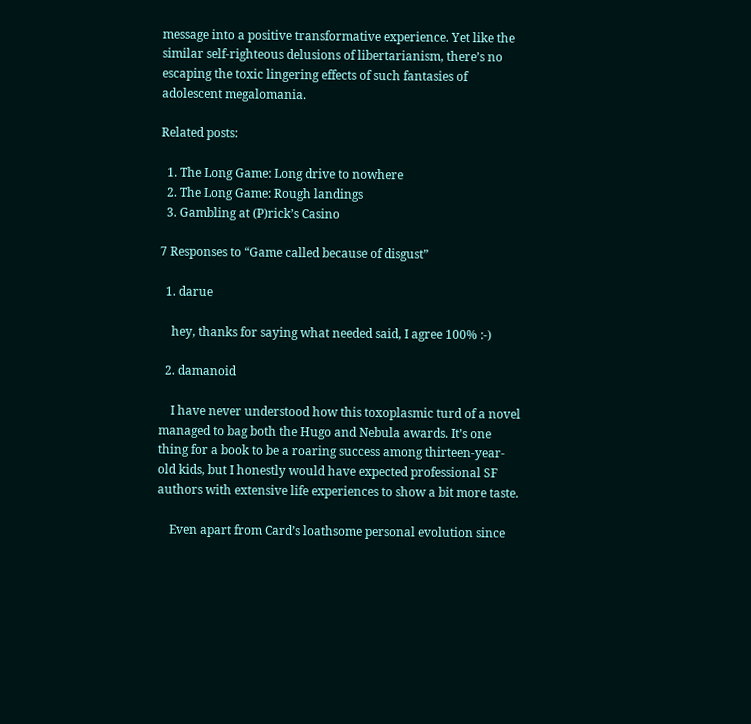message into a positive transformative experience. Yet like the similar self-righteous delusions of libertarianism, there’s no escaping the toxic lingering effects of such fantasies of adolescent megalomania.

Related posts:

  1. The Long Game: Long drive to nowhere
  2. The Long Game: Rough landings
  3. Gambling at (P)rick’s Casino

7 Responses to “Game called because of disgust”

  1. darue

    hey, thanks for saying what needed said, I agree 100% :-)

  2. damanoid

    I have never understood how this toxoplasmic turd of a novel managed to bag both the Hugo and Nebula awards. It’s one thing for a book to be a roaring success among thirteen-year-old kids, but I honestly would have expected professional SF authors with extensive life experiences to show a bit more taste.

    Even apart from Card’s loathsome personal evolution since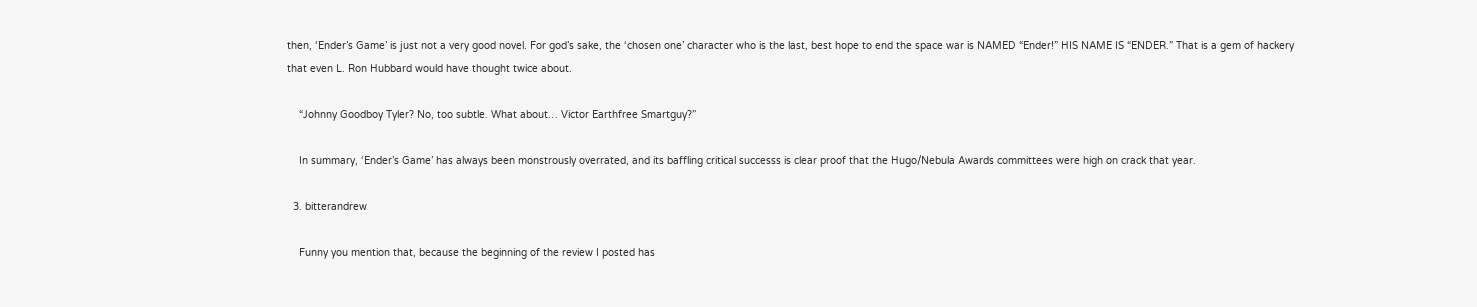then, ‘Ender’s Game’ is just not a very good novel. For god’s sake, the ‘chosen one’ character who is the last, best hope to end the space war is NAMED “Ender!” HIS NAME IS “ENDER.” That is a gem of hackery that even L. Ron Hubbard would have thought twice about.

    “Johnny Goodboy Tyler? No, too subtle. What about… Victor Earthfree Smartguy?”

    In summary, ‘Ender’s Game’ has always been monstrously overrated, and its baffling critical successs is clear proof that the Hugo/Nebula Awards committees were high on crack that year.

  3. bitterandrew

    Funny you mention that, because the beginning of the review I posted has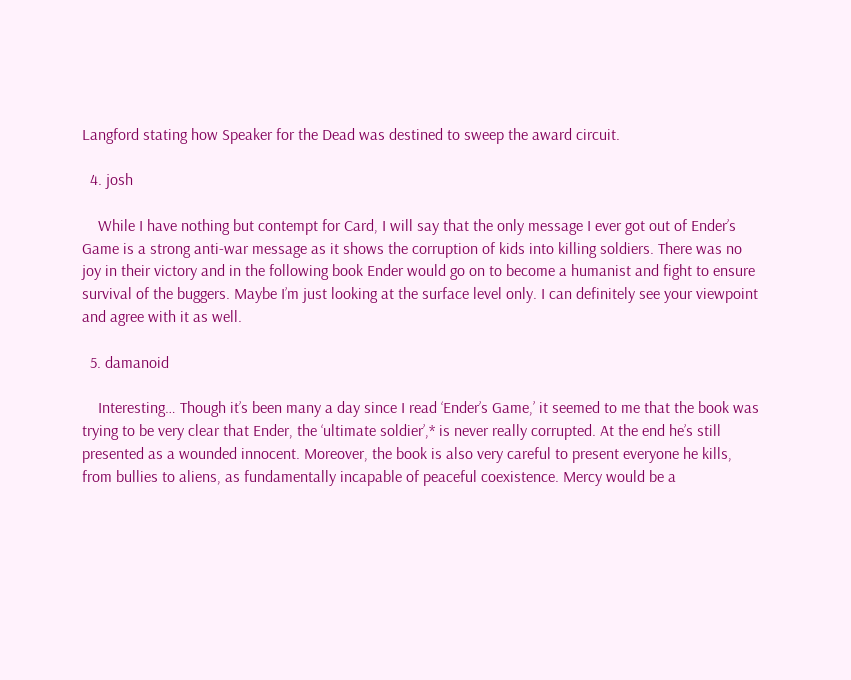Langford stating how Speaker for the Dead was destined to sweep the award circuit.

  4. josh

    While I have nothing but contempt for Card, I will say that the only message I ever got out of Ender’s Game is a strong anti-war message as it shows the corruption of kids into killing soldiers. There was no joy in their victory and in the following book Ender would go on to become a humanist and fight to ensure survival of the buggers. Maybe I’m just looking at the surface level only. I can definitely see your viewpoint and agree with it as well.

  5. damanoid

    Interesting… Though it’s been many a day since I read ‘Ender’s Game,’ it seemed to me that the book was trying to be very clear that Ender, the ‘ultimate soldier’,* is never really corrupted. At the end he’s still presented as a wounded innocent. Moreover, the book is also very careful to present everyone he kills, from bullies to aliens, as fundamentally incapable of peaceful coexistence. Mercy would be a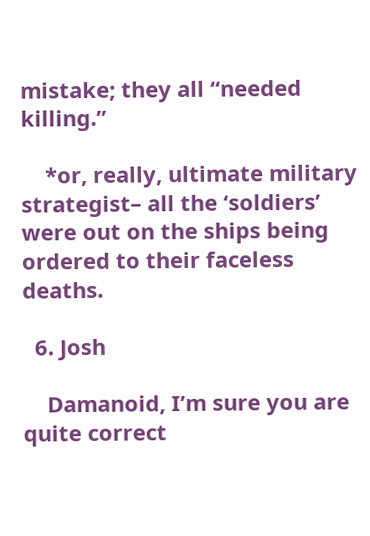mistake; they all “needed killing.”

    *or, really, ultimate military strategist– all the ‘soldiers’ were out on the ships being ordered to their faceless deaths.

  6. Josh

    Damanoid, I’m sure you are quite correct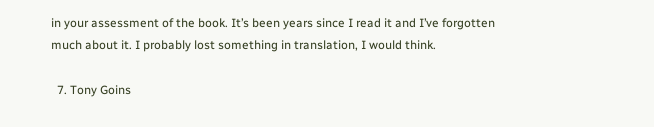in your assessment of the book. It’s been years since I read it and I’ve forgotten much about it. I probably lost something in translation, I would think.

  7. Tony Goins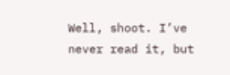Well, shoot. I’ve never read it, but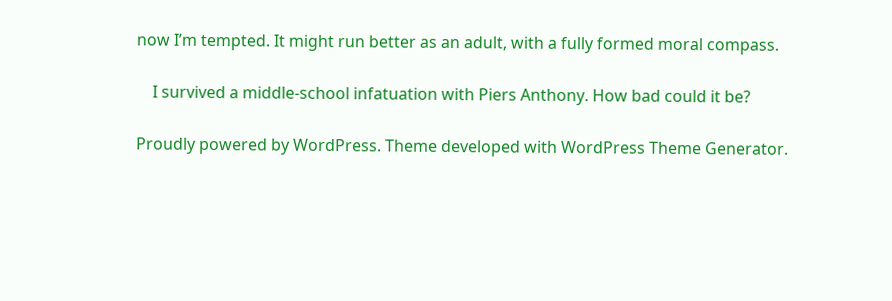now I’m tempted. It might run better as an adult, with a fully formed moral compass.

    I survived a middle-school infatuation with Piers Anthony. How bad could it be?

Proudly powered by WordPress. Theme developed with WordPress Theme Generator.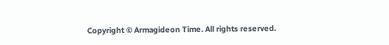Copyright © Armagideon Time. All rights reserved.